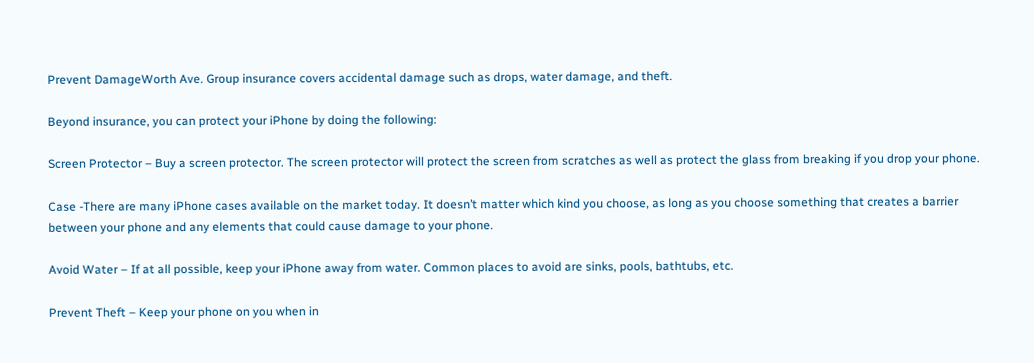Prevent DamageWorth Ave. Group insurance covers accidental damage such as drops, water damage, and theft.

Beyond insurance, you can protect your iPhone by doing the following:

Screen Protector – Buy a screen protector. The screen protector will protect the screen from scratches as well as protect the glass from breaking if you drop your phone.

Case -There are many iPhone cases available on the market today. It doesn’t matter which kind you choose, as long as you choose something that creates a barrier between your phone and any elements that could cause damage to your phone.

Avoid Water – If at all possible, keep your iPhone away from water. Common places to avoid are sinks, pools, bathtubs, etc.

Prevent Theft – Keep your phone on you when in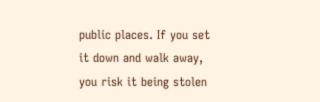public places. If you set it down and walk away, you risk it being stolen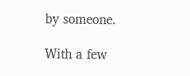by someone.

With a few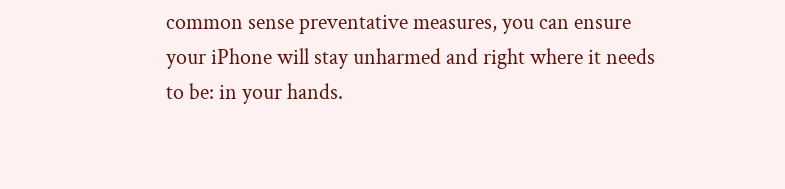common sense preventative measures, you can ensure your iPhone will stay unharmed and right where it needs to be: in your hands.